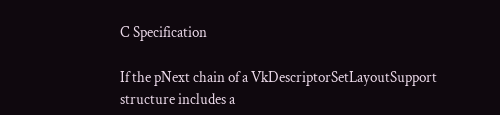C Specification

If the pNext chain of a VkDescriptorSetLayoutSupport structure includes a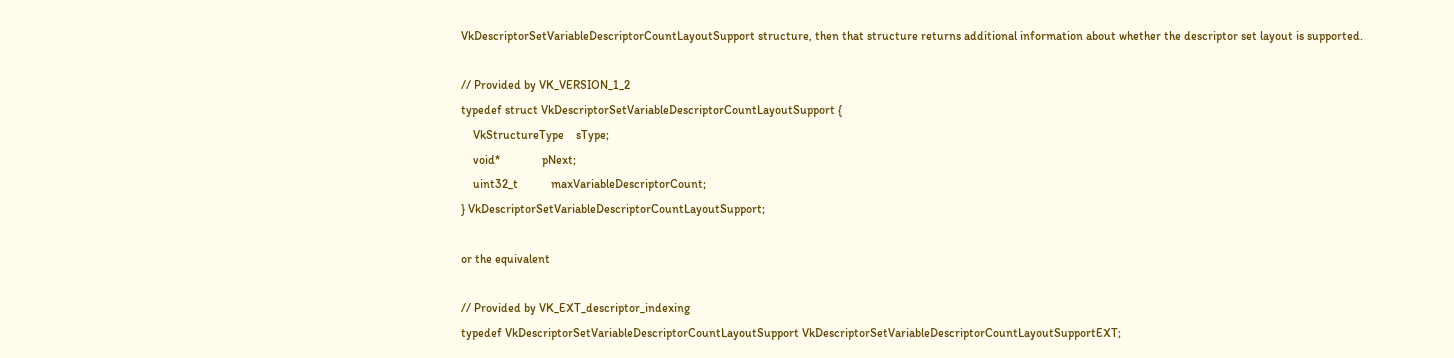VkDescriptorSetVariableDescriptorCountLayoutSupport structure, then that structure returns additional information about whether the descriptor set layout is supported.

// Provided by VK_VERSION_1_2
typedef struct VkDescriptorSetVariableDescriptorCountLayoutSupport {
    VkStructureType    sType;
    void*              pNext;
    uint32_t           maxVariableDescriptorCount;
} VkDescriptorSetVariableDescriptorCountLayoutSupport;

or the equivalent

// Provided by VK_EXT_descriptor_indexing
typedef VkDescriptorSetVariableDescriptorCountLayoutSupport VkDescriptorSetVariableDescriptorCountLayoutSupportEXT;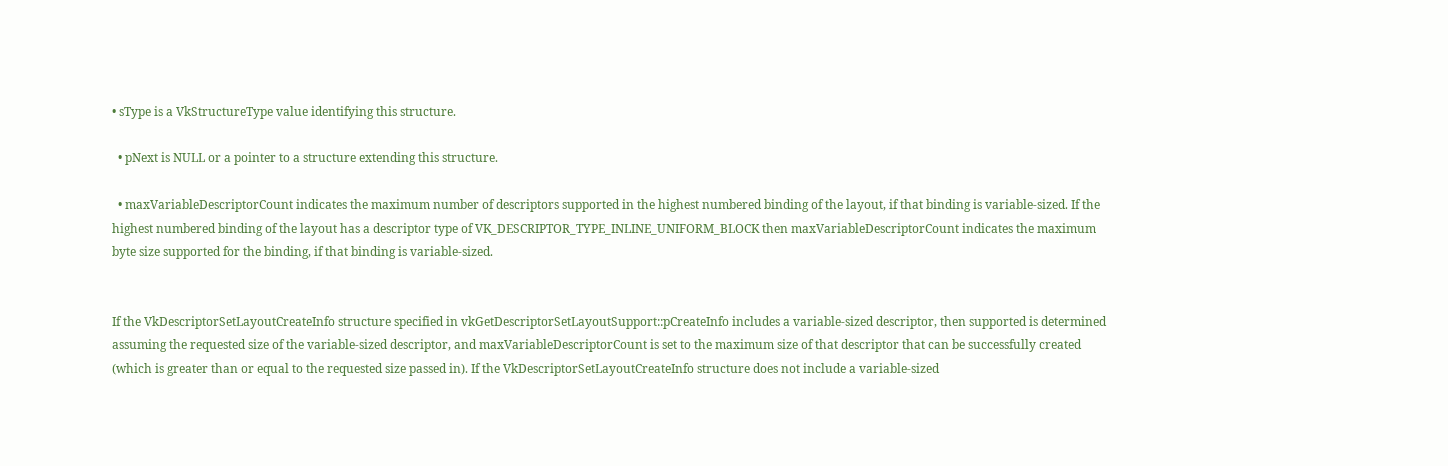• sType is a VkStructureType value identifying this structure.

  • pNext is NULL or a pointer to a structure extending this structure.

  • maxVariableDescriptorCount indicates the maximum number of descriptors supported in the highest numbered binding of the layout, if that binding is variable-sized. If the highest numbered binding of the layout has a descriptor type of VK_DESCRIPTOR_TYPE_INLINE_UNIFORM_BLOCK then maxVariableDescriptorCount indicates the maximum byte size supported for the binding, if that binding is variable-sized.


If the VkDescriptorSetLayoutCreateInfo structure specified in vkGetDescriptorSetLayoutSupport::pCreateInfo includes a variable-sized descriptor, then supported is determined assuming the requested size of the variable-sized descriptor, and maxVariableDescriptorCount is set to the maximum size of that descriptor that can be successfully created (which is greater than or equal to the requested size passed in). If the VkDescriptorSetLayoutCreateInfo structure does not include a variable-sized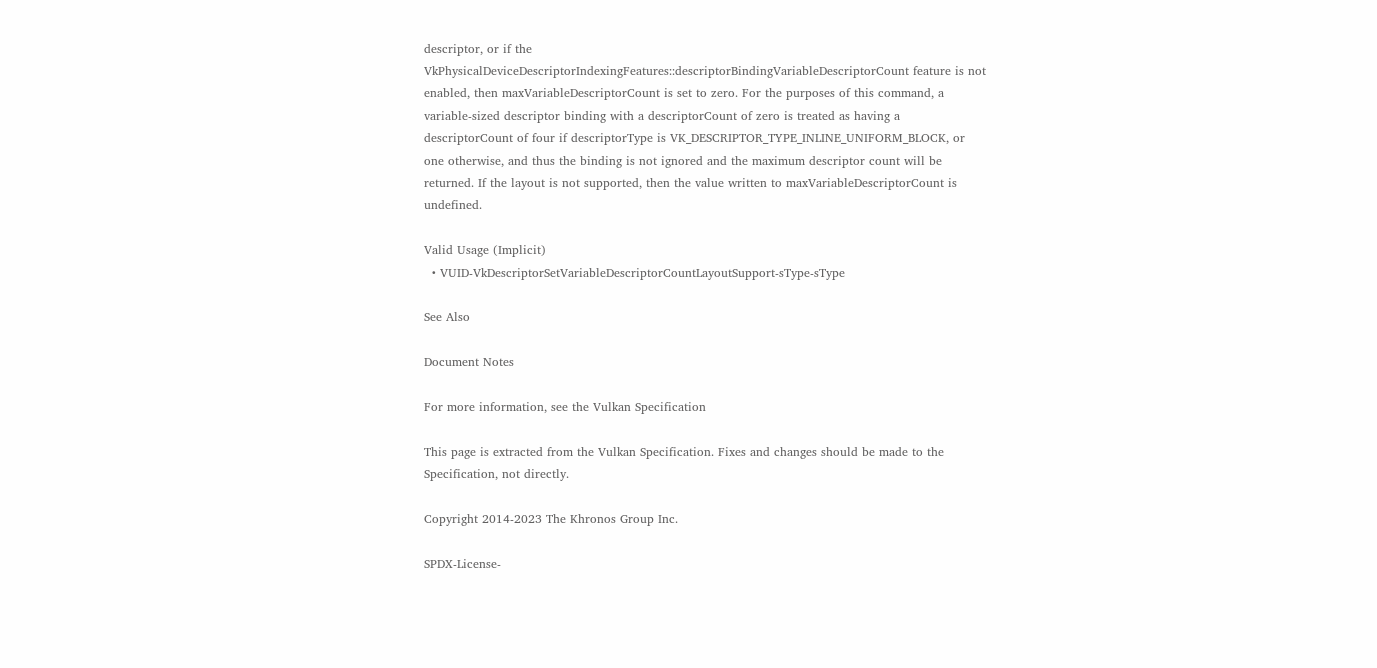descriptor, or if the VkPhysicalDeviceDescriptorIndexingFeatures::descriptorBindingVariableDescriptorCount feature is not enabled, then maxVariableDescriptorCount is set to zero. For the purposes of this command, a variable-sized descriptor binding with a descriptorCount of zero is treated as having a descriptorCount of four if descriptorType is VK_DESCRIPTOR_TYPE_INLINE_UNIFORM_BLOCK, or one otherwise, and thus the binding is not ignored and the maximum descriptor count will be returned. If the layout is not supported, then the value written to maxVariableDescriptorCount is undefined.

Valid Usage (Implicit)
  • VUID-VkDescriptorSetVariableDescriptorCountLayoutSupport-sType-sType

See Also

Document Notes

For more information, see the Vulkan Specification

This page is extracted from the Vulkan Specification. Fixes and changes should be made to the Specification, not directly.

Copyright 2014-2023 The Khronos Group Inc.

SPDX-License-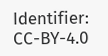Identifier: CC-BY-4.0